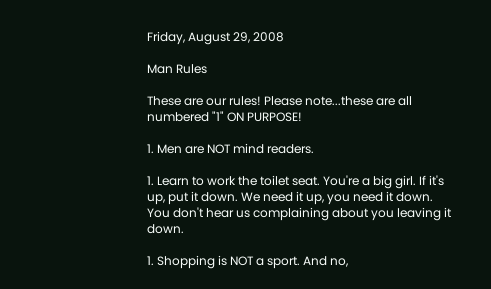Friday, August 29, 2008

Man Rules

These are our rules! Please note...these are all numbered "1" ON PURPOSE!

1. Men are NOT mind readers.

1. Learn to work the toilet seat. You're a big girl. If it's up, put it down. We need it up, you need it down. You don't hear us complaining about you leaving it down.

1. Shopping is NOT a sport. And no,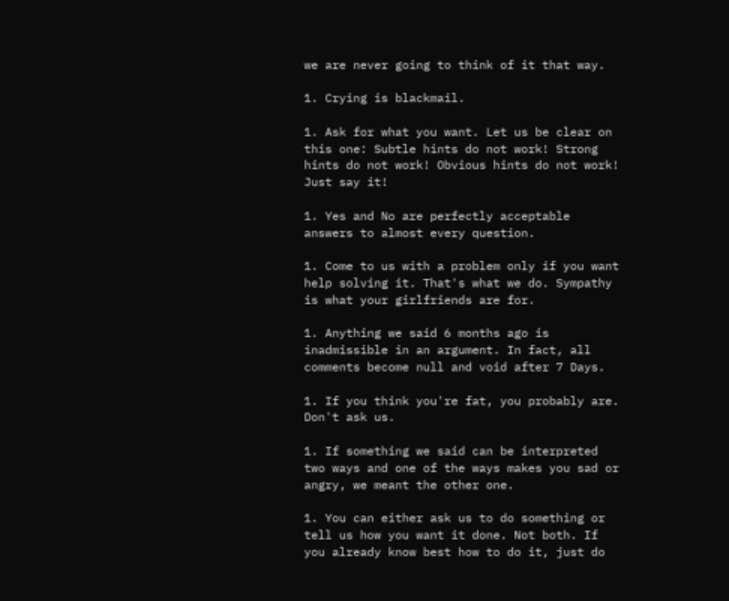we are never going to think of it that way.

1. Crying is blackmail.

1. Ask for what you want. Let us be clear on this one: Subtle hints do not work! Strong hints do not work! Obvious hints do not work! Just say it!

1. Yes and No are perfectly acceptable answers to almost every question.

1. Come to us with a problem only if you want help solving it. That's what we do. Sympathy is what your girlfriends are for.

1. Anything we said 6 months ago is inadmissible in an argument. In fact, all comments become null and void after 7 Days.

1. If you think you're fat, you probably are. Don't ask us.

1. If something we said can be interpreted two ways and one of the ways makes you sad or angry, we meant the other one.

1. You can either ask us to do something or tell us how you want it done. Not both. If you already know best how to do it, just do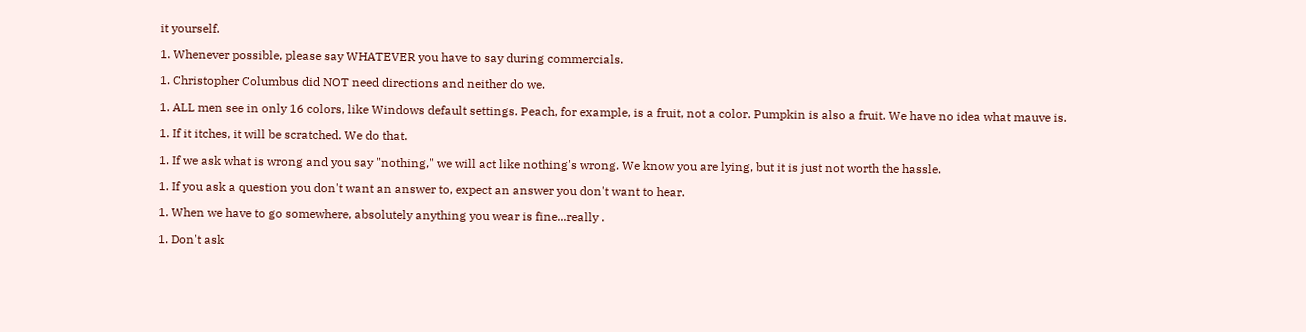it yourself.

1. Whenever possible, please say WHATEVER you have to say during commercials.

1. Christopher Columbus did NOT need directions and neither do we.

1. ALL men see in only 16 colors, like Windows default settings. Peach, for example, is a fruit, not a color. Pumpkin is also a fruit. We have no idea what mauve is.

1. If it itches, it will be scratched. We do that.

1. If we ask what is wrong and you say "nothing," we will act like nothing's wrong. We know you are lying, but it is just not worth the hassle.

1. If you ask a question you don't want an answer to, expect an answer you don't want to hear.

1. When we have to go somewhere, absolutely anything you wear is fine...really .

1. Don't ask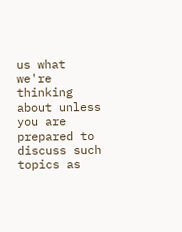us what we're thinking about unless you are prepared to discuss such topics as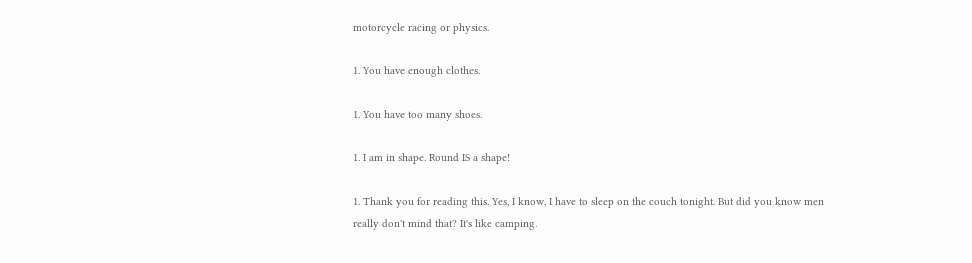motorcycle racing or physics.

1. You have enough clothes.

1. You have too many shoes.

1. I am in shape. Round IS a shape!

1. Thank you for reading this. Yes, I know, I have to sleep on the couch tonight. But did you know men really don't mind that? It's like camping.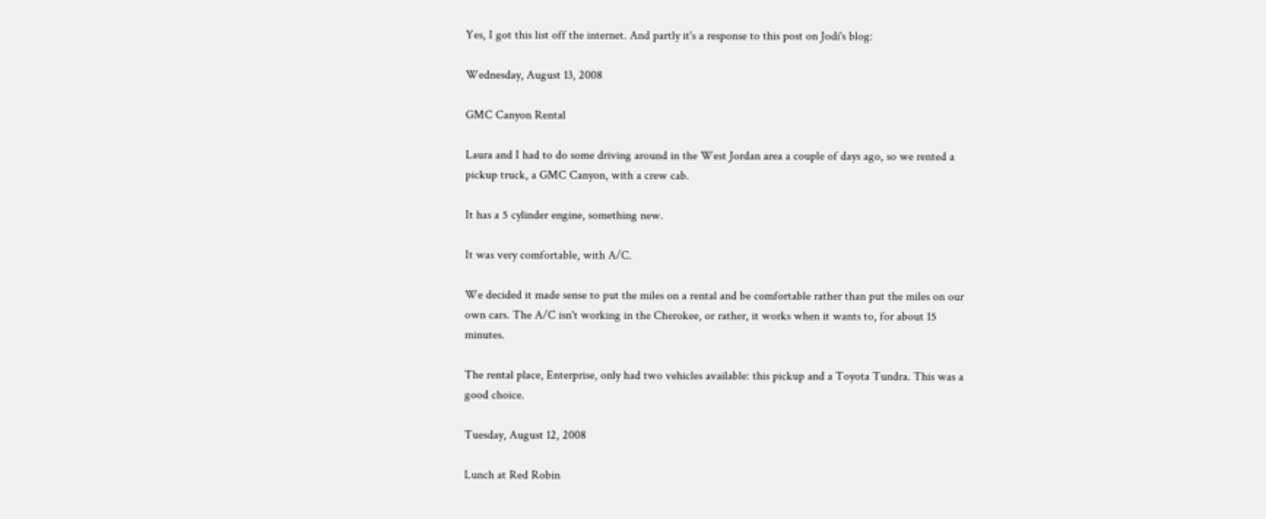Yes, I got this list off the internet. And partly it's a response to this post on Jodi's blog:

Wednesday, August 13, 2008

GMC Canyon Rental

Laura and I had to do some driving around in the West Jordan area a couple of days ago, so we rented a pickup truck, a GMC Canyon, with a crew cab.

It has a 5 cylinder engine, something new.

It was very comfortable, with A/C.

We decided it made sense to put the miles on a rental and be comfortable rather than put the miles on our own cars. The A/C isn't working in the Cherokee, or rather, it works when it wants to, for about 15 minutes.

The rental place, Enterprise, only had two vehicles available: this pickup and a Toyota Tundra. This was a good choice.

Tuesday, August 12, 2008

Lunch at Red Robin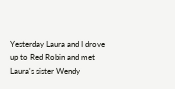Yesterday Laura and I drove up to Red Robin and met Laura's sister Wendy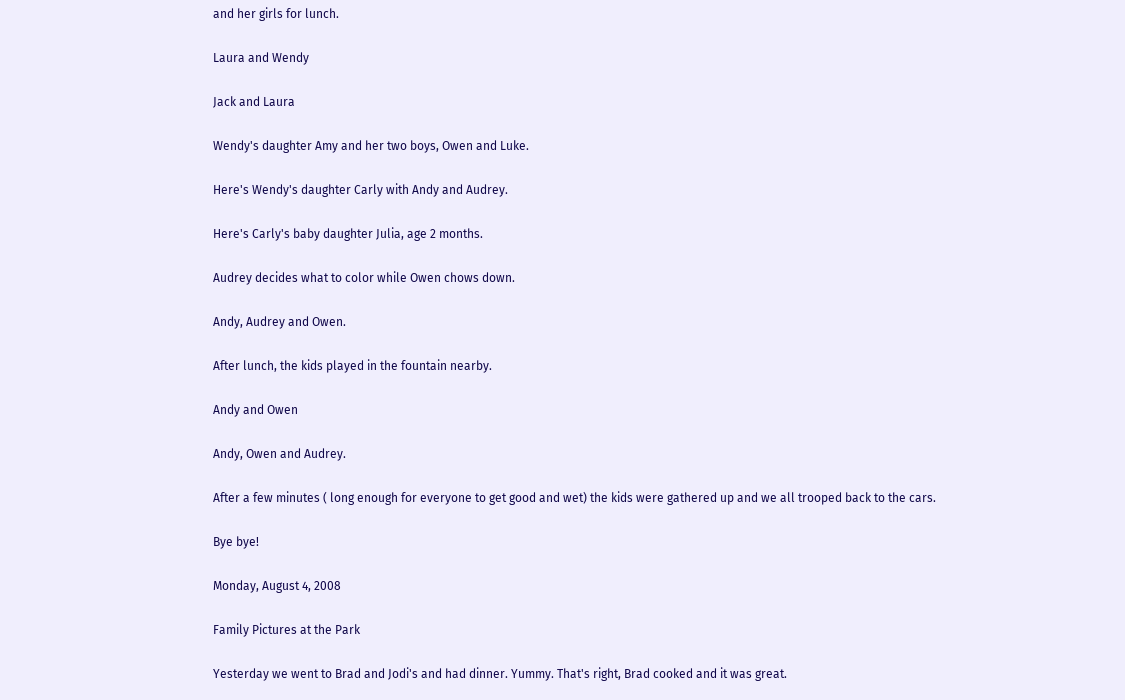and her girls for lunch.

Laura and Wendy

Jack and Laura

Wendy's daughter Amy and her two boys, Owen and Luke.

Here's Wendy's daughter Carly with Andy and Audrey.

Here's Carly's baby daughter Julia, age 2 months.

Audrey decides what to color while Owen chows down.

Andy, Audrey and Owen.

After lunch, the kids played in the fountain nearby.

Andy and Owen

Andy, Owen and Audrey.

After a few minutes ( long enough for everyone to get good and wet) the kids were gathered up and we all trooped back to the cars.

Bye bye!

Monday, August 4, 2008

Family Pictures at the Park

Yesterday we went to Brad and Jodi's and had dinner. Yummy. That's right, Brad cooked and it was great.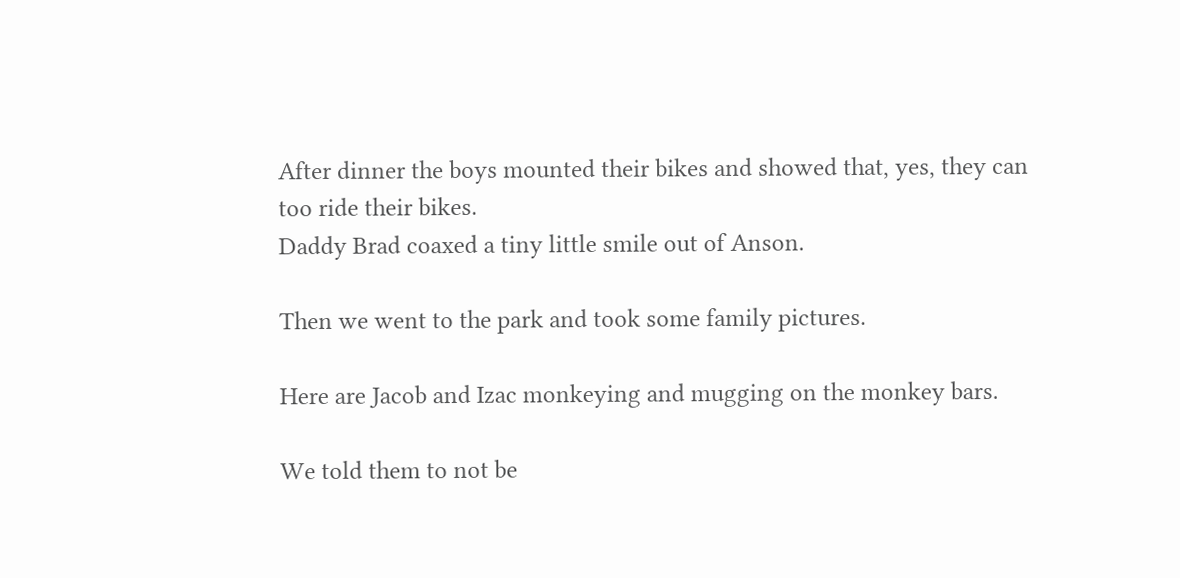After dinner the boys mounted their bikes and showed that, yes, they can too ride their bikes.
Daddy Brad coaxed a tiny little smile out of Anson.

Then we went to the park and took some family pictures.

Here are Jacob and Izac monkeying and mugging on the monkey bars.

We told them to not be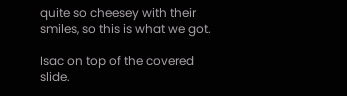quite so cheesey with their smiles, so this is what we got.

Isac on top of the covered slide.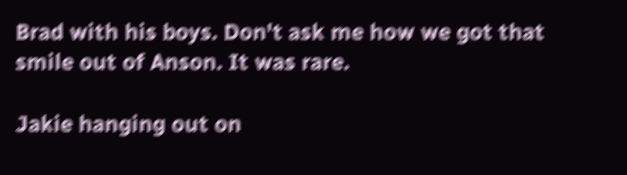Brad with his boys. Don't ask me how we got that smile out of Anson. It was rare.

Jakie hanging out on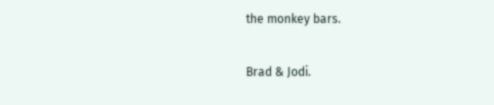the monkey bars.

Brad & Jodi.